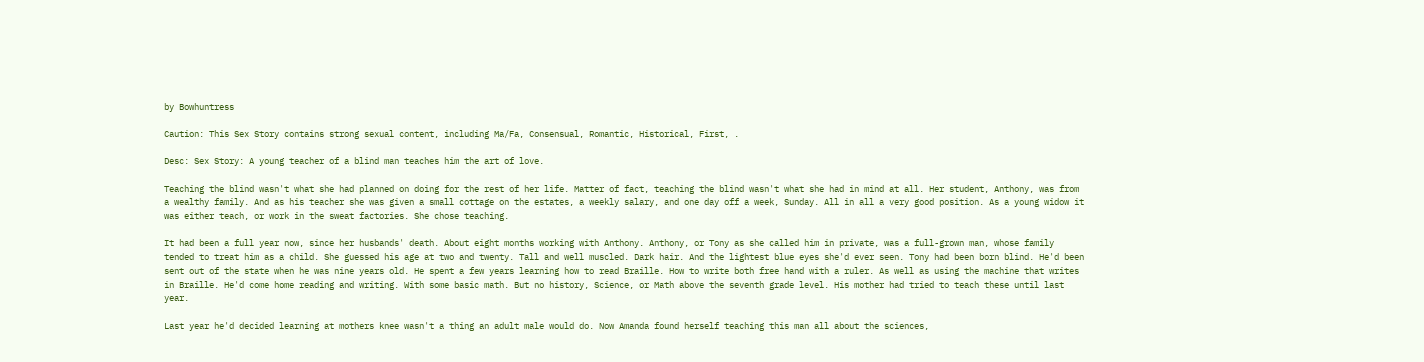by Bowhuntress

Caution: This Sex Story contains strong sexual content, including Ma/Fa, Consensual, Romantic, Historical, First, .

Desc: Sex Story: A young teacher of a blind man teaches him the art of love.

Teaching the blind wasn't what she had planned on doing for the rest of her life. Matter of fact, teaching the blind wasn't what she had in mind at all. Her student, Anthony, was from a wealthy family. And as his teacher she was given a small cottage on the estates, a weekly salary, and one day off a week, Sunday. All in all a very good position. As a young widow it was either teach, or work in the sweat factories. She chose teaching.

It had been a full year now, since her husbands' death. About eight months working with Anthony. Anthony, or Tony as she called him in private, was a full-grown man, whose family tended to treat him as a child. She guessed his age at two and twenty. Tall and well muscled. Dark hair. And the lightest blue eyes she'd ever seen. Tony had been born blind. He'd been sent out of the state when he was nine years old. He spent a few years learning how to read Braille. How to write both free hand with a ruler. As well as using the machine that writes in Braille. He'd come home reading and writing. With some basic math. But no history, Science, or Math above the seventh grade level. His mother had tried to teach these until last year.

Last year he'd decided learning at mothers knee wasn't a thing an adult male would do. Now Amanda found herself teaching this man all about the sciences,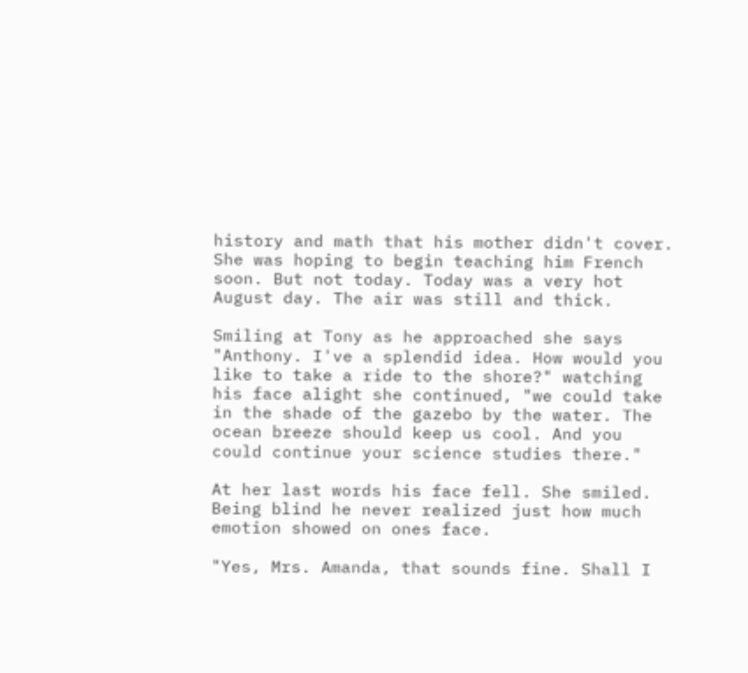history and math that his mother didn't cover. She was hoping to begin teaching him French soon. But not today. Today was a very hot August day. The air was still and thick.

Smiling at Tony as he approached she says "Anthony. I've a splendid idea. How would you like to take a ride to the shore?" watching his face alight she continued, "we could take in the shade of the gazebo by the water. The ocean breeze should keep us cool. And you could continue your science studies there."

At her last words his face fell. She smiled. Being blind he never realized just how much emotion showed on ones face.

"Yes, Mrs. Amanda, that sounds fine. Shall I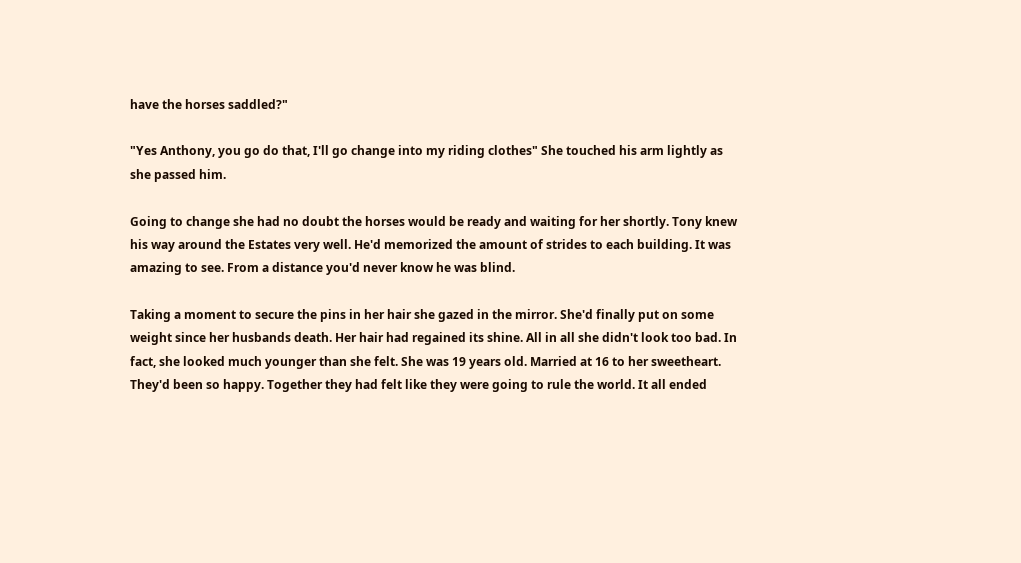have the horses saddled?"

"Yes Anthony, you go do that, I'll go change into my riding clothes" She touched his arm lightly as she passed him.

Going to change she had no doubt the horses would be ready and waiting for her shortly. Tony knew his way around the Estates very well. He'd memorized the amount of strides to each building. It was amazing to see. From a distance you'd never know he was blind.

Taking a moment to secure the pins in her hair she gazed in the mirror. She'd finally put on some weight since her husbands death. Her hair had regained its shine. All in all she didn't look too bad. In fact, she looked much younger than she felt. She was 19 years old. Married at 16 to her sweetheart. They'd been so happy. Together they had felt like they were going to rule the world. It all ended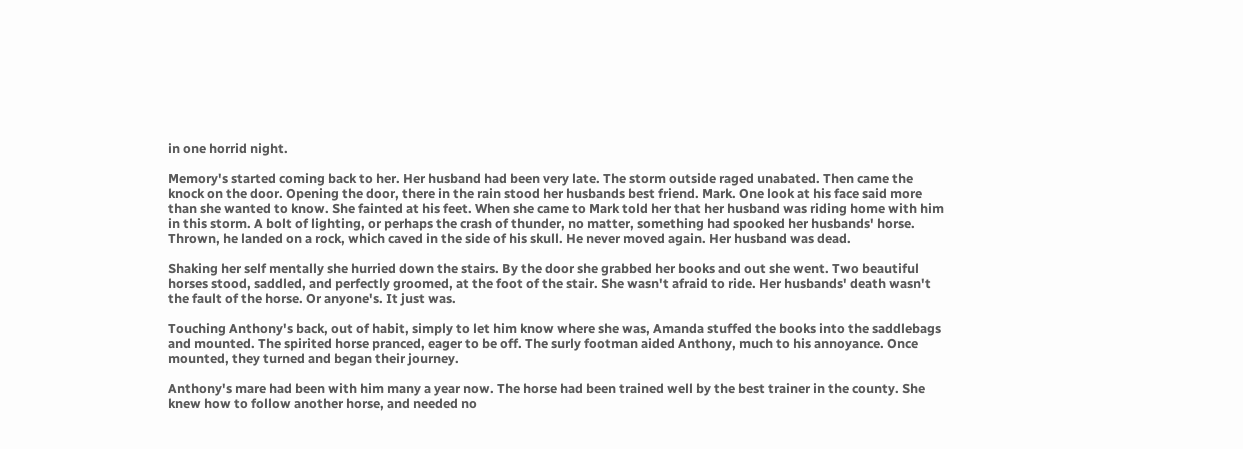in one horrid night.

Memory's started coming back to her. Her husband had been very late. The storm outside raged unabated. Then came the knock on the door. Opening the door, there in the rain stood her husbands best friend. Mark. One look at his face said more than she wanted to know. She fainted at his feet. When she came to Mark told her that her husband was riding home with him in this storm. A bolt of lighting, or perhaps the crash of thunder, no matter, something had spooked her husbands' horse. Thrown, he landed on a rock, which caved in the side of his skull. He never moved again. Her husband was dead.

Shaking her self mentally she hurried down the stairs. By the door she grabbed her books and out she went. Two beautiful horses stood, saddled, and perfectly groomed, at the foot of the stair. She wasn't afraid to ride. Her husbands' death wasn't the fault of the horse. Or anyone's. It just was.

Touching Anthony's back, out of habit, simply to let him know where she was, Amanda stuffed the books into the saddlebags and mounted. The spirited horse pranced, eager to be off. The surly footman aided Anthony, much to his annoyance. Once mounted, they turned and began their journey.

Anthony's mare had been with him many a year now. The horse had been trained well by the best trainer in the county. She knew how to follow another horse, and needed no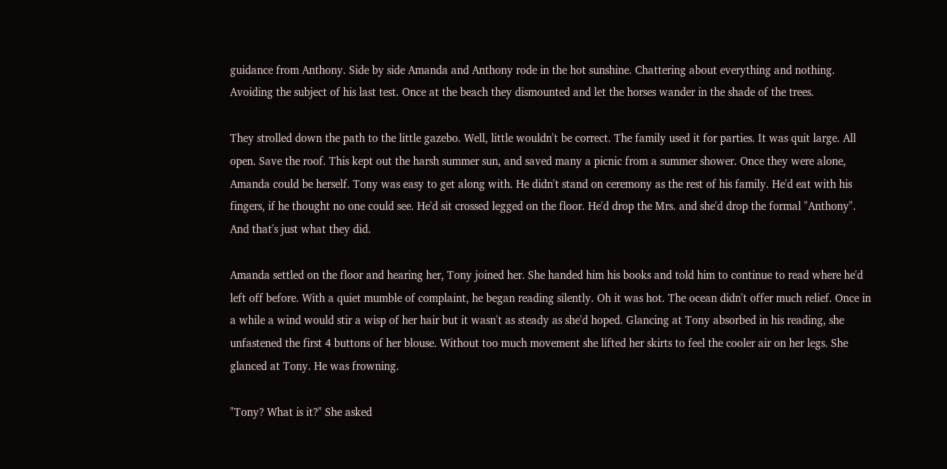guidance from Anthony. Side by side Amanda and Anthony rode in the hot sunshine. Chattering about everything and nothing. Avoiding the subject of his last test. Once at the beach they dismounted and let the horses wander in the shade of the trees.

They strolled down the path to the little gazebo. Well, little wouldn't be correct. The family used it for parties. It was quit large. All open. Save the roof. This kept out the harsh summer sun, and saved many a picnic from a summer shower. Once they were alone, Amanda could be herself. Tony was easy to get along with. He didn't stand on ceremony as the rest of his family. He'd eat with his fingers, if he thought no one could see. He'd sit crossed legged on the floor. He'd drop the Mrs. and she'd drop the formal "Anthony". And that's just what they did.

Amanda settled on the floor and hearing her, Tony joined her. She handed him his books and told him to continue to read where he'd left off before. With a quiet mumble of complaint, he began reading silently. Oh it was hot. The ocean didn't offer much relief. Once in a while a wind would stir a wisp of her hair but it wasn't as steady as she'd hoped. Glancing at Tony absorbed in his reading, she unfastened the first 4 buttons of her blouse. Without too much movement she lifted her skirts to feel the cooler air on her legs. She glanced at Tony. He was frowning.

"Tony? What is it?" She asked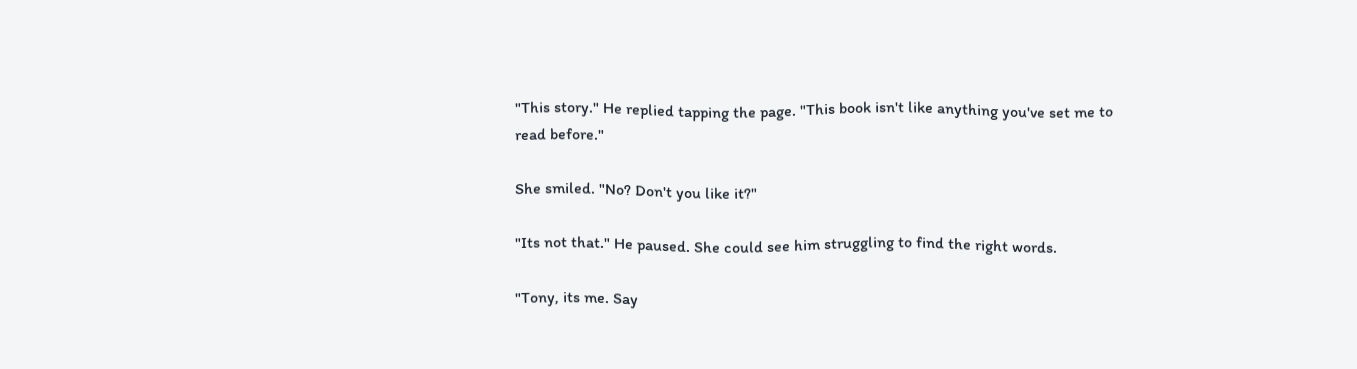"This story." He replied tapping the page. "This book isn't like anything you've set me to read before."

She smiled. "No? Don't you like it?"

"Its not that." He paused. She could see him struggling to find the right words.

"Tony, its me. Say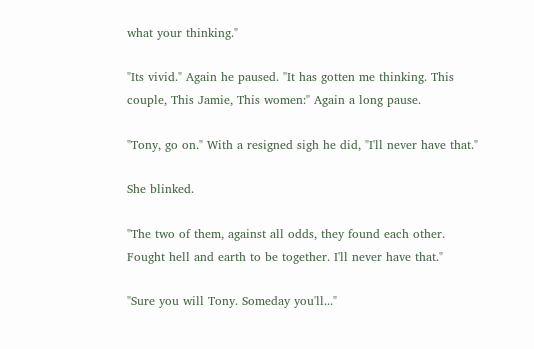what your thinking."

"Its vivid." Again he paused. "It has gotten me thinking. This couple, This Jamie, This women:" Again a long pause.

"Tony, go on." With a resigned sigh he did, "I'll never have that."

She blinked.

"The two of them, against all odds, they found each other. Fought hell and earth to be together. I'll never have that."

"Sure you will Tony. Someday you'll..."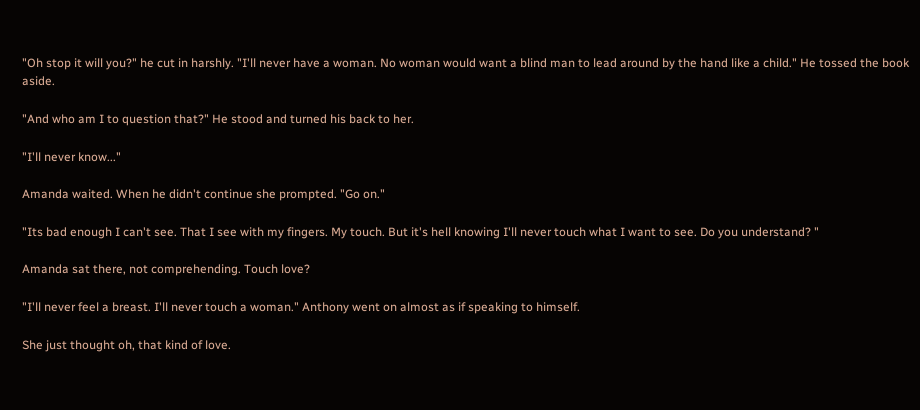"Oh stop it will you?" he cut in harshly. "I'll never have a woman. No woman would want a blind man to lead around by the hand like a child." He tossed the book aside.

"And who am I to question that?" He stood and turned his back to her.

"I'll never know..."

Amanda waited. When he didn't continue she prompted. "Go on."

"Its bad enough I can't see. That I see with my fingers. My touch. But it's hell knowing I'll never touch what I want to see. Do you understand? "

Amanda sat there, not comprehending. Touch love?

"I'll never feel a breast. I'll never touch a woman." Anthony went on almost as if speaking to himself.

She just thought oh, that kind of love.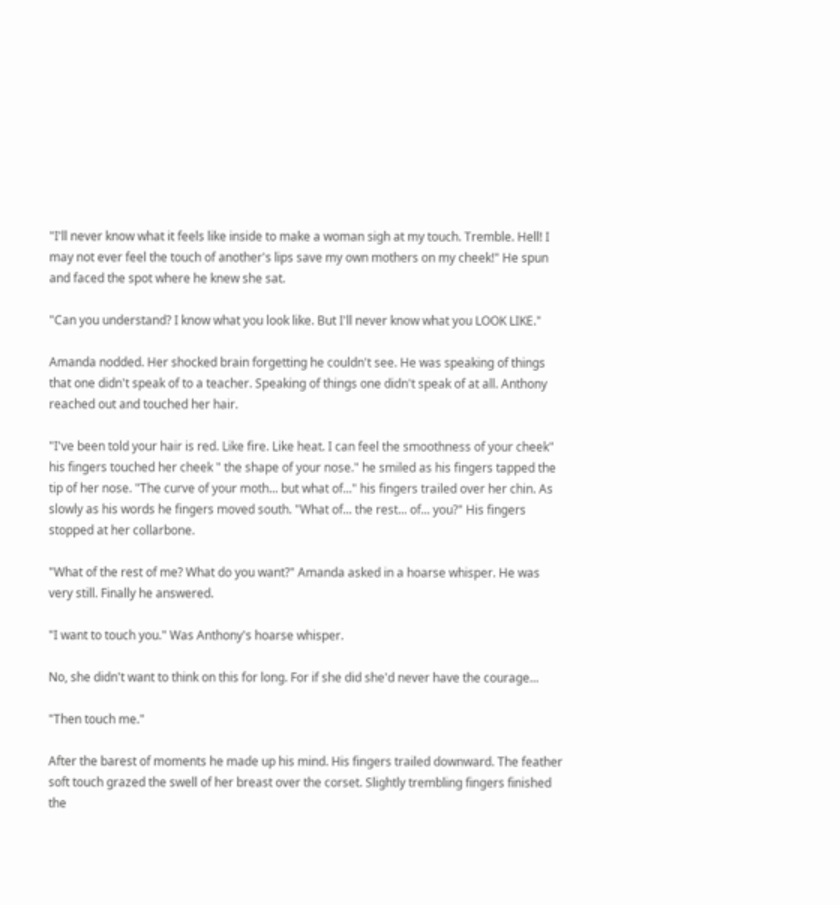"I'll never know what it feels like inside to make a woman sigh at my touch. Tremble. Hell! I may not ever feel the touch of another's lips save my own mothers on my cheek!" He spun and faced the spot where he knew she sat.

"Can you understand? I know what you look like. But I'll never know what you LOOK LIKE."

Amanda nodded. Her shocked brain forgetting he couldn't see. He was speaking of things that one didn't speak of to a teacher. Speaking of things one didn't speak of at all. Anthony reached out and touched her hair.

"I've been told your hair is red. Like fire. Like heat. I can feel the smoothness of your cheek" his fingers touched her cheek " the shape of your nose." he smiled as his fingers tapped the tip of her nose. "The curve of your moth... but what of..." his fingers trailed over her chin. As slowly as his words he fingers moved south. "What of... the rest... of... you?" His fingers stopped at her collarbone.

"What of the rest of me? What do you want?" Amanda asked in a hoarse whisper. He was very still. Finally he answered.

"I want to touch you." Was Anthony's hoarse whisper.

No, she didn't want to think on this for long. For if she did she'd never have the courage...

"Then touch me."

After the barest of moments he made up his mind. His fingers trailed downward. The feather soft touch grazed the swell of her breast over the corset. Slightly trembling fingers finished the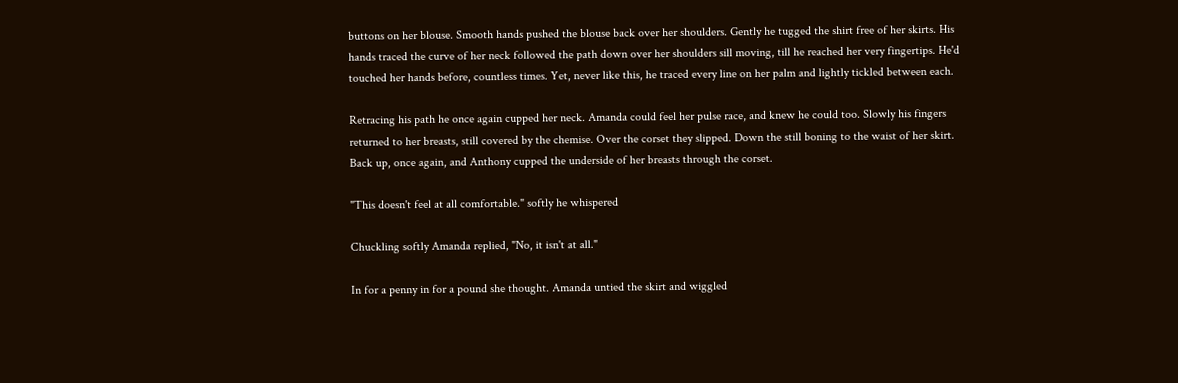buttons on her blouse. Smooth hands pushed the blouse back over her shoulders. Gently he tugged the shirt free of her skirts. His hands traced the curve of her neck followed the path down over her shoulders sill moving, till he reached her very fingertips. He'd touched her hands before, countless times. Yet, never like this, he traced every line on her palm and lightly tickled between each.

Retracing his path he once again cupped her neck. Amanda could feel her pulse race, and knew he could too. Slowly his fingers returned to her breasts, still covered by the chemise. Over the corset they slipped. Down the still boning to the waist of her skirt. Back up, once again, and Anthony cupped the underside of her breasts through the corset.

"This doesn't feel at all comfortable." softly he whispered

Chuckling softly Amanda replied, "No, it isn't at all."

In for a penny in for a pound she thought. Amanda untied the skirt and wiggled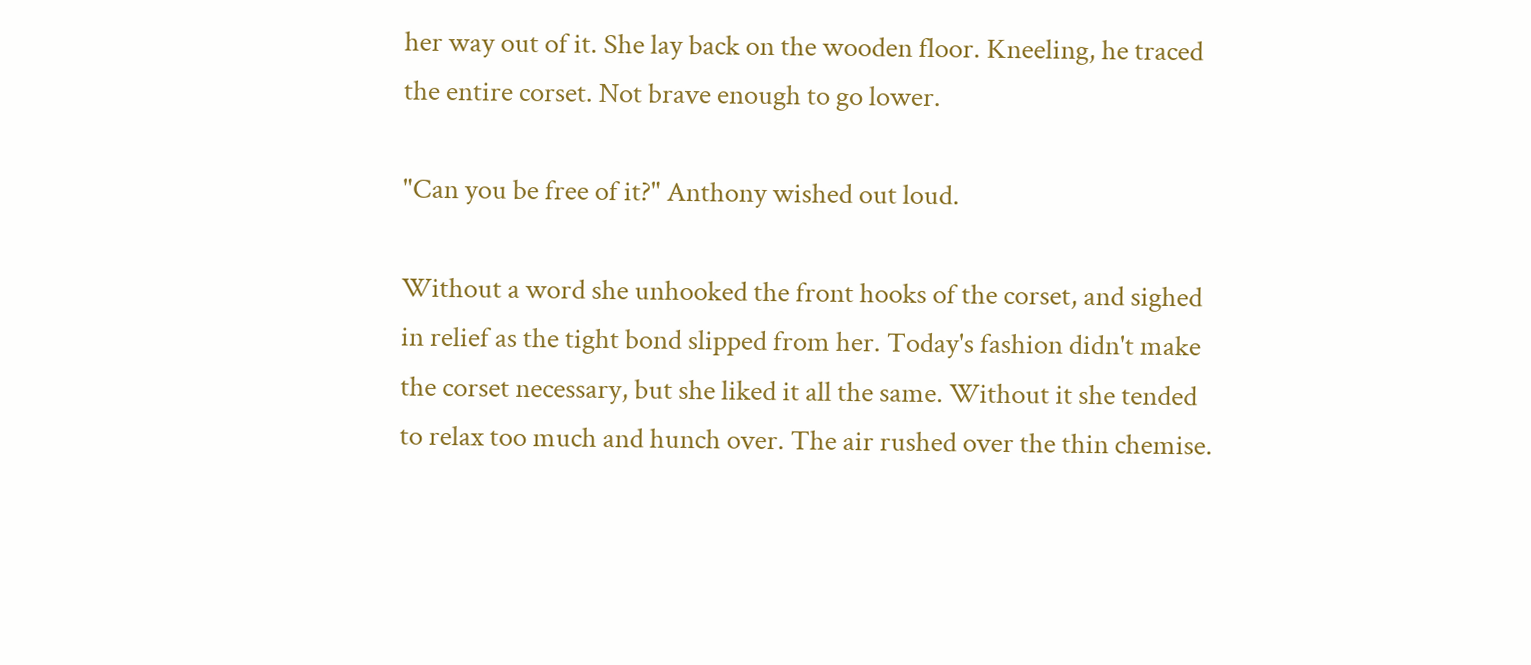her way out of it. She lay back on the wooden floor. Kneeling, he traced the entire corset. Not brave enough to go lower.

"Can you be free of it?" Anthony wished out loud.

Without a word she unhooked the front hooks of the corset, and sighed in relief as the tight bond slipped from her. Today's fashion didn't make the corset necessary, but she liked it all the same. Without it she tended to relax too much and hunch over. The air rushed over the thin chemise.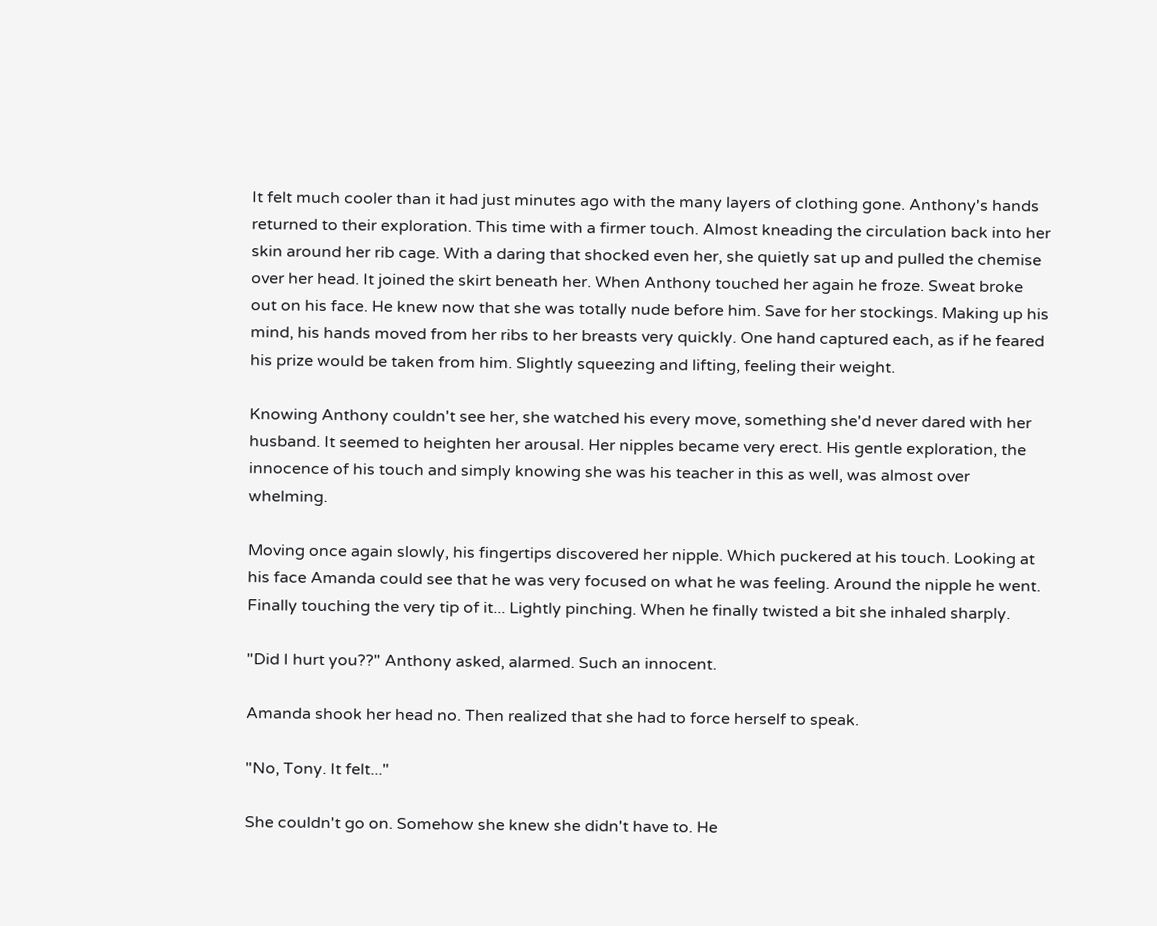It felt much cooler than it had just minutes ago with the many layers of clothing gone. Anthony's hands returned to their exploration. This time with a firmer touch. Almost kneading the circulation back into her skin around her rib cage. With a daring that shocked even her, she quietly sat up and pulled the chemise over her head. It joined the skirt beneath her. When Anthony touched her again he froze. Sweat broke out on his face. He knew now that she was totally nude before him. Save for her stockings. Making up his mind, his hands moved from her ribs to her breasts very quickly. One hand captured each, as if he feared his prize would be taken from him. Slightly squeezing and lifting, feeling their weight.

Knowing Anthony couldn't see her, she watched his every move, something she'd never dared with her husband. It seemed to heighten her arousal. Her nipples became very erect. His gentle exploration, the innocence of his touch and simply knowing she was his teacher in this as well, was almost over whelming.

Moving once again slowly, his fingertips discovered her nipple. Which puckered at his touch. Looking at his face Amanda could see that he was very focused on what he was feeling. Around the nipple he went. Finally touching the very tip of it... Lightly pinching. When he finally twisted a bit she inhaled sharply.

"Did I hurt you??" Anthony asked, alarmed. Such an innocent.

Amanda shook her head no. Then realized that she had to force herself to speak.

"No, Tony. It felt..."

She couldn't go on. Somehow she knew she didn't have to. He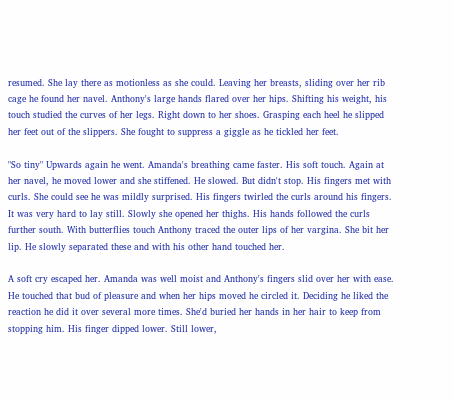resumed. She lay there as motionless as she could. Leaving her breasts, sliding over her rib cage he found her navel. Anthony's large hands flared over her hips. Shifting his weight, his touch studied the curves of her legs. Right down to her shoes. Grasping each heel he slipped her feet out of the slippers. She fought to suppress a giggle as he tickled her feet.

"So tiny" Upwards again he went. Amanda's breathing came faster. His soft touch. Again at her navel, he moved lower and she stiffened. He slowed. But didn't stop. His fingers met with curls. She could see he was mildly surprised. His fingers twirled the curls around his fingers. It was very hard to lay still. Slowly she opened her thighs. His hands followed the curls further south. With butterflies touch Anthony traced the outer lips of her vargina. She bit her lip. He slowly separated these and with his other hand touched her.

A soft cry escaped her. Amanda was well moist and Anthony's fingers slid over her with ease. He touched that bud of pleasure and when her hips moved he circled it. Deciding he liked the reaction he did it over several more times. She'd buried her hands in her hair to keep from stopping him. His finger dipped lower. Still lower,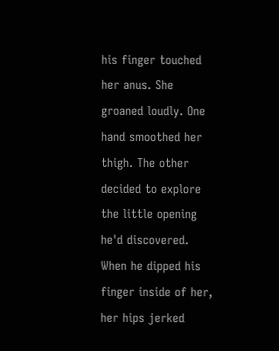his finger touched her anus. She groaned loudly. One hand smoothed her thigh. The other decided to explore the little opening he'd discovered. When he dipped his finger inside of her, her hips jerked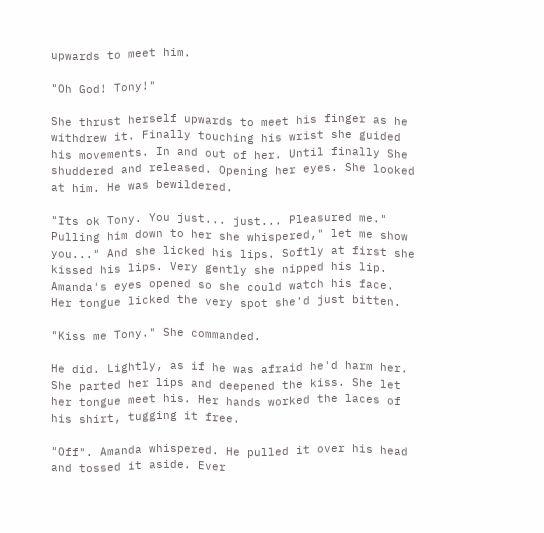upwards to meet him.

"Oh God! Tony!"

She thrust herself upwards to meet his finger as he withdrew it. Finally touching his wrist she guided his movements. In and out of her. Until finally She shuddered and released. Opening her eyes. She looked at him. He was bewildered.

"Its ok Tony. You just... just... Pleasured me." Pulling him down to her she whispered," let me show you..." And she licked his lips. Softly at first she kissed his lips. Very gently she nipped his lip. Amanda's eyes opened so she could watch his face. Her tongue licked the very spot she'd just bitten.

"Kiss me Tony." She commanded.

He did. Lightly, as if he was afraid he'd harm her. She parted her lips and deepened the kiss. She let her tongue meet his. Her hands worked the laces of his shirt, tugging it free.

"Off". Amanda whispered. He pulled it over his head and tossed it aside. Ever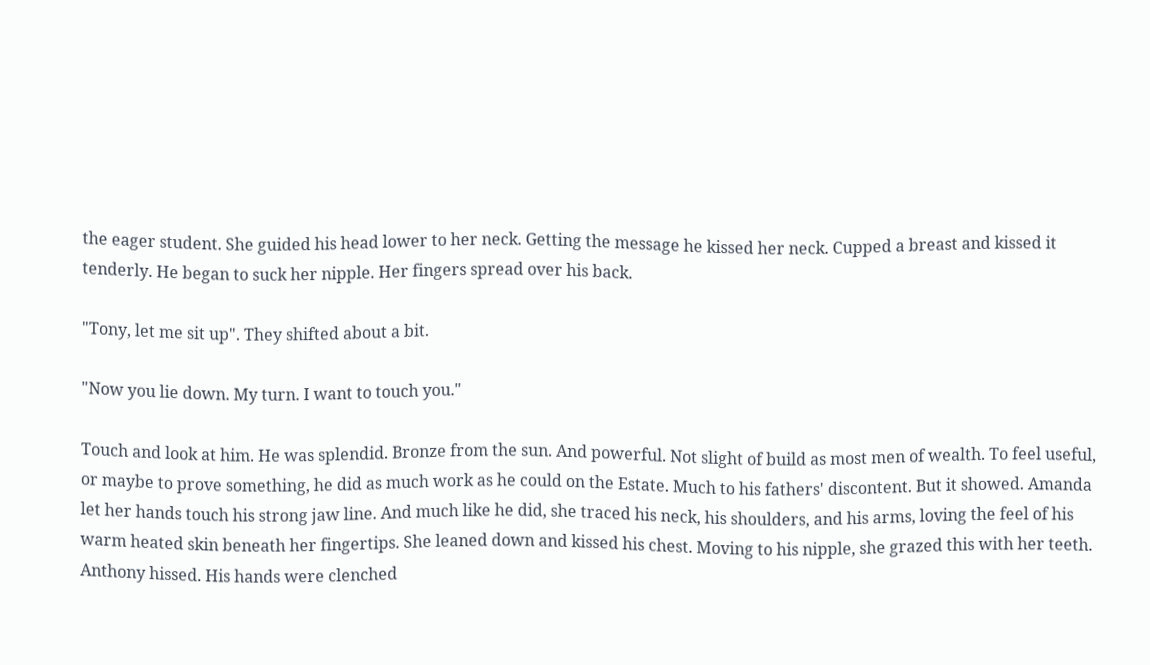the eager student. She guided his head lower to her neck. Getting the message he kissed her neck. Cupped a breast and kissed it tenderly. He began to suck her nipple. Her fingers spread over his back.

"Tony, let me sit up". They shifted about a bit.

"Now you lie down. My turn. I want to touch you."

Touch and look at him. He was splendid. Bronze from the sun. And powerful. Not slight of build as most men of wealth. To feel useful, or maybe to prove something, he did as much work as he could on the Estate. Much to his fathers' discontent. But it showed. Amanda let her hands touch his strong jaw line. And much like he did, she traced his neck, his shoulders, and his arms, loving the feel of his warm heated skin beneath her fingertips. She leaned down and kissed his chest. Moving to his nipple, she grazed this with her teeth. Anthony hissed. His hands were clenched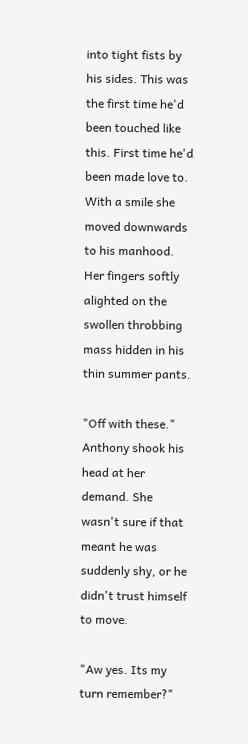into tight fists by his sides. This was the first time he'd been touched like this. First time he'd been made love to. With a smile she moved downwards to his manhood. Her fingers softly alighted on the swollen throbbing mass hidden in his thin summer pants.

"Off with these." Anthony shook his head at her demand. She wasn't sure if that meant he was suddenly shy, or he didn't trust himself to move.

"Aw yes. Its my turn remember?"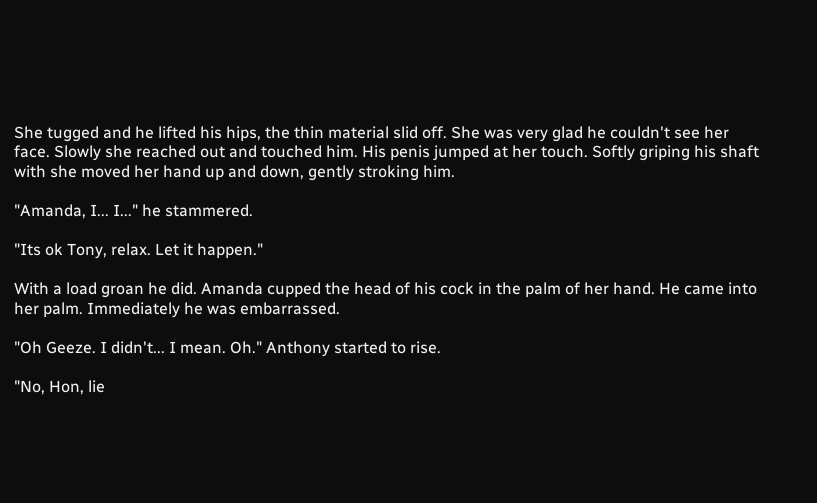She tugged and he lifted his hips, the thin material slid off. She was very glad he couldn't see her face. Slowly she reached out and touched him. His penis jumped at her touch. Softly griping his shaft with she moved her hand up and down, gently stroking him.

"Amanda, I... I..." he stammered.

"Its ok Tony, relax. Let it happen."

With a load groan he did. Amanda cupped the head of his cock in the palm of her hand. He came into her palm. Immediately he was embarrassed.

"Oh Geeze. I didn't... I mean. Oh." Anthony started to rise.

"No, Hon, lie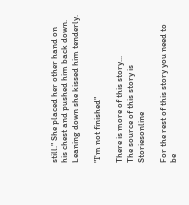still." She placed her other hand on his chest and pushed him back down. Leaning down she kissed him tenderly.

"I'm not finished"

There is more of this story...
The source of this story is Storiesonline

For the rest of this story you need to be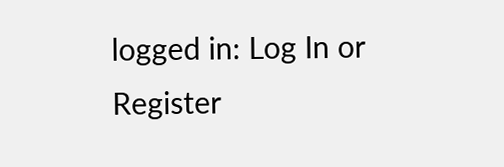logged in: Log In or Register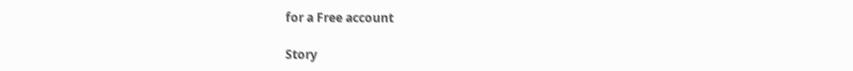for a Free account

Story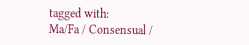tagged with:
Ma/Fa / Consensual /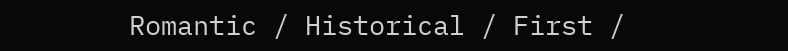Romantic / Historical / First /